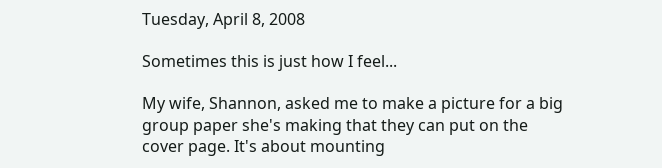Tuesday, April 8, 2008

Sometimes this is just how I feel...

My wife, Shannon, asked me to make a picture for a big group paper she's making that they can put on the cover page. It's about mounting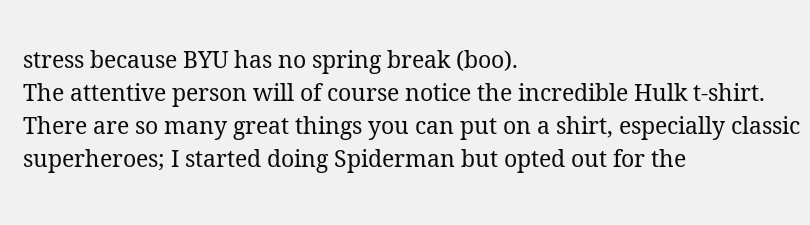stress because BYU has no spring break (boo).
The attentive person will of course notice the incredible Hulk t-shirt. There are so many great things you can put on a shirt, especially classic superheroes; I started doing Spiderman but opted out for the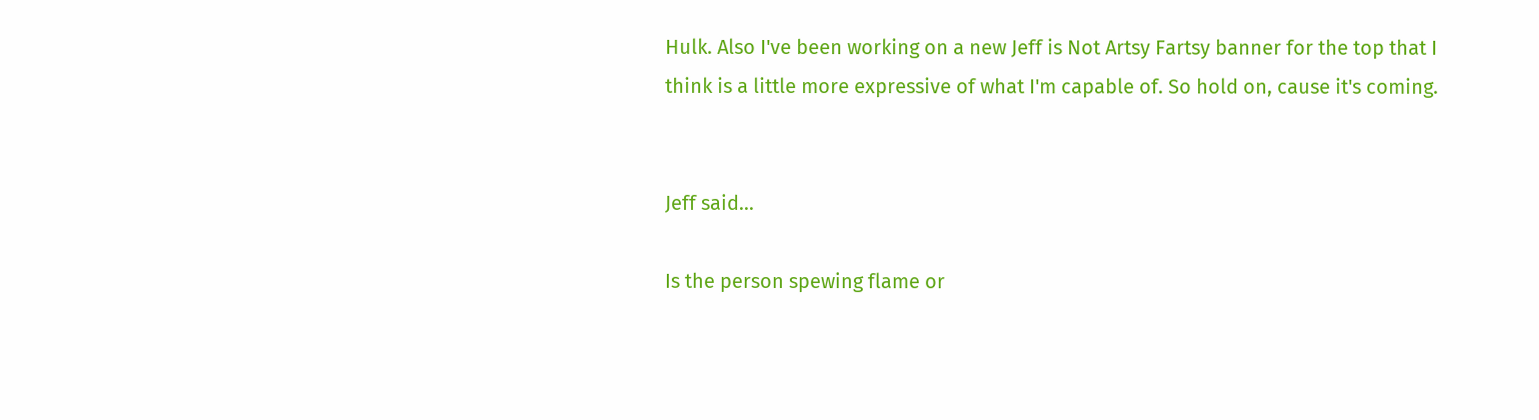Hulk. Also I've been working on a new Jeff is Not Artsy Fartsy banner for the top that I think is a little more expressive of what I'm capable of. So hold on, cause it's coming.


Jeff said...

Is the person spewing flame or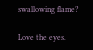swallowing flame?

Love the eyes.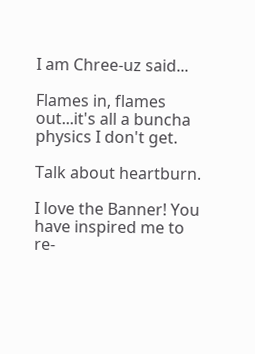I am Chree-uz said...

Flames in, flames out...it's all a buncha physics I don't get.

Talk about heartburn.

I love the Banner! You have inspired me to re-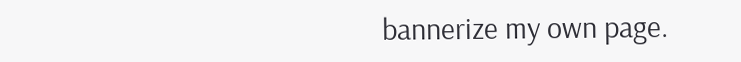bannerize my own page.